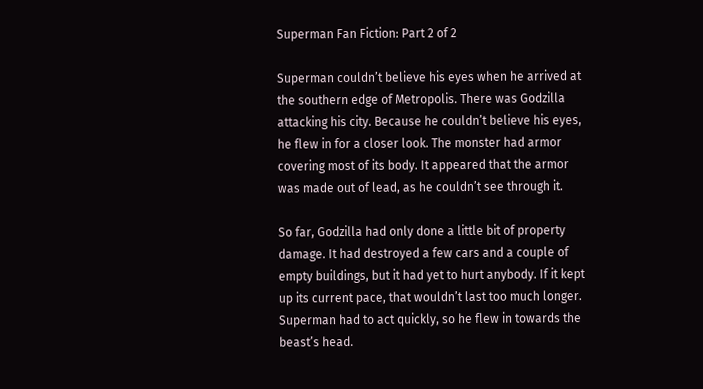Superman Fan Fiction: Part 2 of 2

Superman couldn’t believe his eyes when he arrived at the southern edge of Metropolis. There was Godzilla attacking his city. Because he couldn’t believe his eyes, he flew in for a closer look. The monster had armor covering most of its body. It appeared that the armor was made out of lead, as he couldn’t see through it.

So far, Godzilla had only done a little bit of property damage. It had destroyed a few cars and a couple of empty buildings, but it had yet to hurt anybody. If it kept up its current pace, that wouldn’t last too much longer. Superman had to act quickly, so he flew in towards the beast’s head.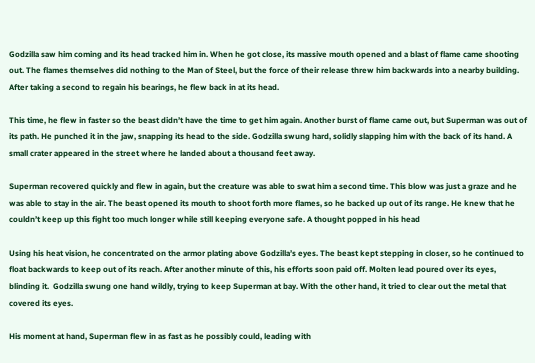Godzilla saw him coming and its head tracked him in. When he got close, its massive mouth opened and a blast of flame came shooting out. The flames themselves did nothing to the Man of Steel, but the force of their release threw him backwards into a nearby building. After taking a second to regain his bearings, he flew back in at its head.

This time, he flew in faster so the beast didn’t have the time to get him again. Another burst of flame came out, but Superman was out of its path. He punched it in the jaw, snapping its head to the side. Godzilla swung hard, solidly slapping him with the back of its hand. A small crater appeared in the street where he landed about a thousand feet away.

Superman recovered quickly and flew in again, but the creature was able to swat him a second time. This blow was just a graze and he was able to stay in the air. The beast opened its mouth to shoot forth more flames, so he backed up out of its range. He knew that he couldn’t keep up this fight too much longer while still keeping everyone safe. A thought popped in his head

Using his heat vision, he concentrated on the armor plating above Godzilla’s eyes. The beast kept stepping in closer, so he continued to float backwards to keep out of its reach. After another minute of this, his efforts soon paid off. Molten lead poured over its eyes, blinding it.  Godzilla swung one hand wildly, trying to keep Superman at bay. With the other hand, it tried to clear out the metal that covered its eyes.

His moment at hand, Superman flew in as fast as he possibly could, leading with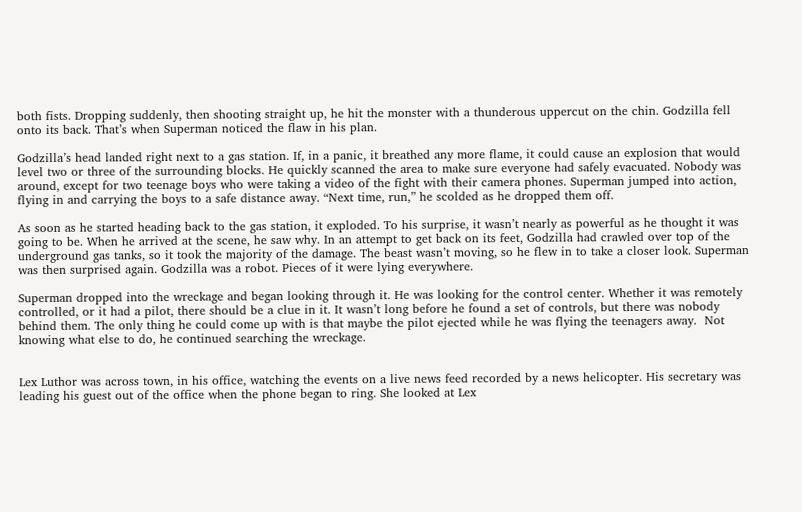both fists. Dropping suddenly, then shooting straight up, he hit the monster with a thunderous uppercut on the chin. Godzilla fell onto its back. That’s when Superman noticed the flaw in his plan.

Godzilla’s head landed right next to a gas station. If, in a panic, it breathed any more flame, it could cause an explosion that would level two or three of the surrounding blocks. He quickly scanned the area to make sure everyone had safely evacuated. Nobody was around, except for two teenage boys who were taking a video of the fight with their camera phones. Superman jumped into action, flying in and carrying the boys to a safe distance away. “Next time, run,” he scolded as he dropped them off.

As soon as he started heading back to the gas station, it exploded. To his surprise, it wasn’t nearly as powerful as he thought it was going to be. When he arrived at the scene, he saw why. In an attempt to get back on its feet, Godzilla had crawled over top of the underground gas tanks, so it took the majority of the damage. The beast wasn’t moving, so he flew in to take a closer look. Superman was then surprised again. Godzilla was a robot. Pieces of it were lying everywhere.

Superman dropped into the wreckage and began looking through it. He was looking for the control center. Whether it was remotely controlled, or it had a pilot, there should be a clue in it. It wasn’t long before he found a set of controls, but there was nobody behind them. The only thing he could come up with is that maybe the pilot ejected while he was flying the teenagers away.  Not knowing what else to do, he continued searching the wreckage.


Lex Luthor was across town, in his office, watching the events on a live news feed recorded by a news helicopter. His secretary was leading his guest out of the office when the phone began to ring. She looked at Lex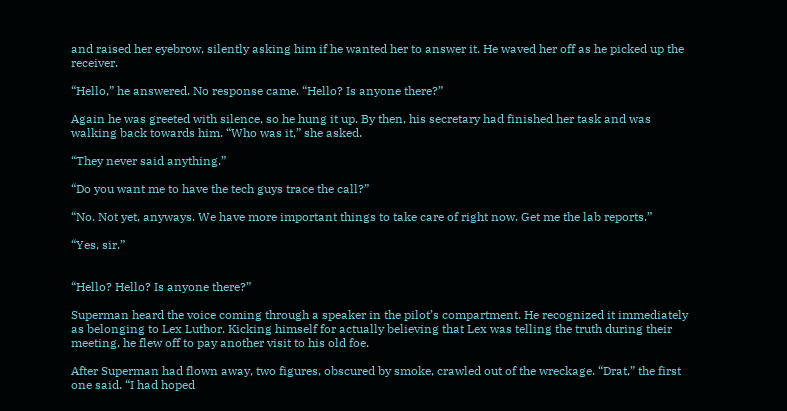and raised her eyebrow, silently asking him if he wanted her to answer it. He waved her off as he picked up the receiver.

“Hello,” he answered. No response came. “Hello? Is anyone there?”

Again he was greeted with silence, so he hung it up. By then, his secretary had finished her task and was walking back towards him. “Who was it,” she asked.

“They never said anything.”

“Do you want me to have the tech guys trace the call?”

“No. Not yet, anyways. We have more important things to take care of right now. Get me the lab reports.”

“Yes, sir.”


“Hello? Hello? Is anyone there?”

Superman heard the voice coming through a speaker in the pilot’s compartment. He recognized it immediately as belonging to Lex Luthor. Kicking himself for actually believing that Lex was telling the truth during their meeting, he flew off to pay another visit to his old foe.

After Superman had flown away, two figures, obscured by smoke, crawled out of the wreckage. “Drat,” the first one said. “I had hoped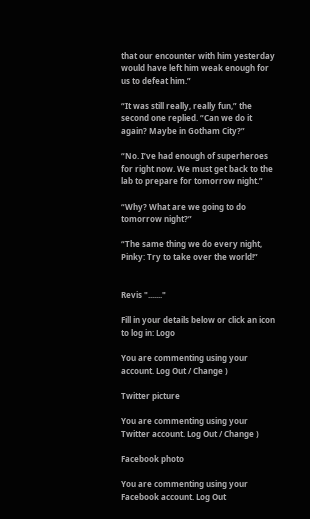that our encounter with him yesterday would have left him weak enough for us to defeat him.”

“It was still really, really fun,” the second one replied. “Can we do it again? Maybe in Gotham City?”

“No. I’ve had enough of superheroes for right now. We must get back to the lab to prepare for tomorrow night.”

“Why? What are we going to do tomorrow night?”

“The same thing we do every night, Pinky: Try to take over the world!”


Revis "......."

Fill in your details below or click an icon to log in: Logo

You are commenting using your account. Log Out / Change )

Twitter picture

You are commenting using your Twitter account. Log Out / Change )

Facebook photo

You are commenting using your Facebook account. Log Out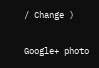/ Change )

Google+ photo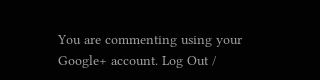You are commenting using your Google+ account. Log Out /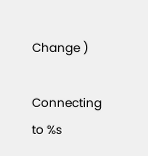Change )

Connecting to %s